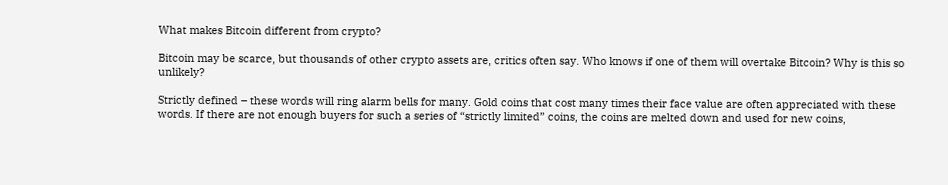What makes Bitcoin different from crypto?

Bitcoin may be scarce, but thousands of other crypto assets are, critics often say. Who knows if one of them will overtake Bitcoin? Why is this so unlikely?

Strictly defined – these words will ring alarm bells for many. Gold coins that cost many times their face value are often appreciated with these words. If there are not enough buyers for such a series of “strictly limited” coins, the coins are melted down and used for new coins,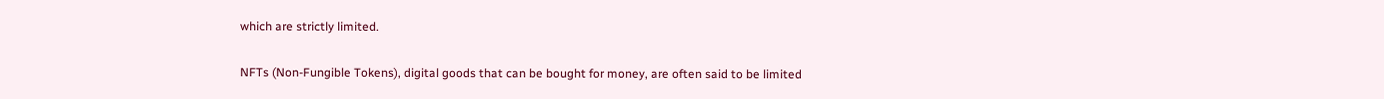which are strictly limited.

NFTs (Non-Fungible Tokens), digital goods that can be bought for money, are often said to be limited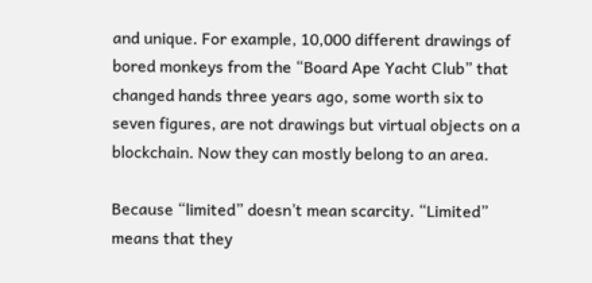and unique. For example, 10,000 different drawings of bored monkeys from the “Board Ape Yacht Club” that changed hands three years ago, some worth six to seven figures, are not drawings but virtual objects on a blockchain. Now they can mostly belong to an area.

Because “limited” doesn’t mean scarcity. “Limited” means that they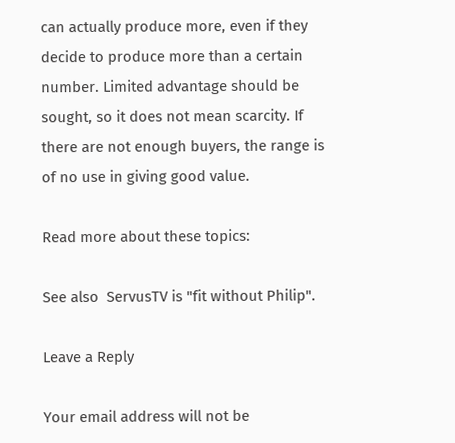can actually produce more, even if they decide to produce more than a certain number. Limited advantage should be sought, so it does not mean scarcity. If there are not enough buyers, the range is of no use in giving good value.

Read more about these topics:

See also  ServusTV is "fit without Philip".

Leave a Reply

Your email address will not be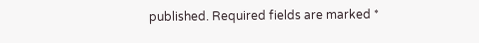published. Required fields are marked *